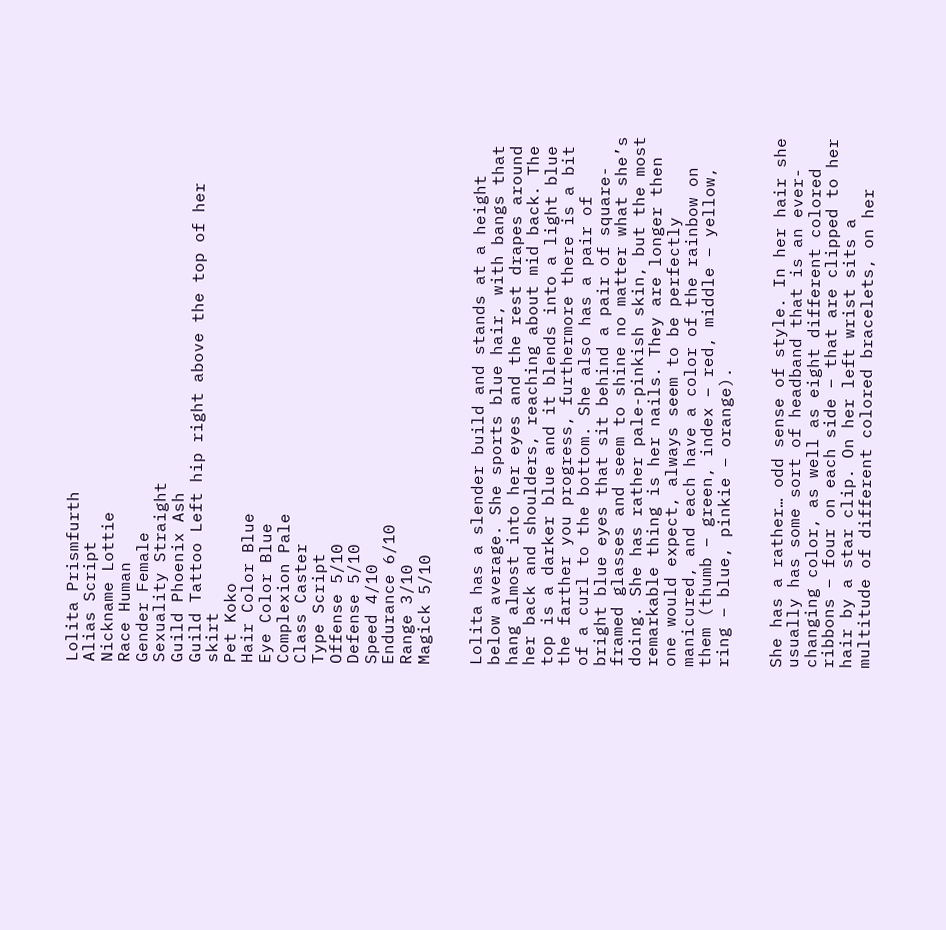Lolita Prismfurth
Alias Script
Nickname Lottie
Race Human
Gender Female
Sexuality Straight
Guild Phoenix Ash
Guild Tattoo Left hip right above the top of her skirt
Pet Koko
Hair Color Blue
Eye Color Blue
Complexion Pale
Class Caster
Type Script
Offense 5/10
Defense 5/10
Speed 4/10
Endurance 6/10
Range 3/10
Magick 5/10


Lolita has a slender build and stands at a height below average. She sports blue hair, with bangs that hang almost into her eyes and the rest drapes around her back and shoulders, reaching about mid back. The top is a darker blue and it blends into a light blue the farther you progress, furthermore there is a bit of a curl to the bottom. She also has a pair of bright blue eyes that sit behind a pair of square-framed glasses and seem to shine no matter what she’s doing. She has rather pale-pinkish skin, but the most remarkable thing is her nails. They are longer then one would expect, always seem to be perfectly manicured, and each have a color of the rainbow on them (thumb – green, index – red, middle – yellow, ring – blue, pinkie – orange).


She has a rather… odd sense of style. In her hair she usually has some sort of headband that is an ever-changing color, as well as eight different colored ribbons – four on each side – that are clipped to her hair by a star clip. On her left wrist sits a multitude of different colored bracelets, on her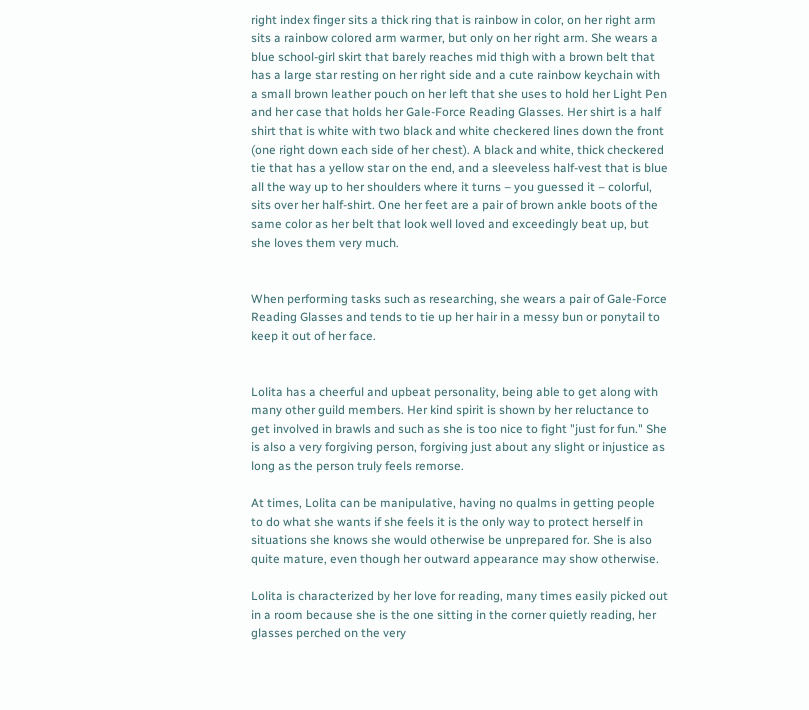right index finger sits a thick ring that is rainbow in color, on her right arm sits a rainbow colored arm warmer, but only on her right arm. She wears a blue school-girl skirt that barely reaches mid thigh with a brown belt that has a large star resting on her right side and a cute rainbow keychain with a small brown leather pouch on her left that she uses to hold her Light Pen and her case that holds her Gale-Force Reading Glasses. Her shirt is a half shirt that is white with two black and white checkered lines down the front (one right down each side of her chest). A black and white, thick checkered tie that has a yellow star on the end, and a sleeveless half-vest that is blue all the way up to her shoulders where it turns – you guessed it – colorful, sits over her half-shirt. One her feet are a pair of brown ankle boots of the same color as her belt that look well loved and exceedingly beat up, but she loves them very much.


When performing tasks such as researching, she wears a pair of Gale-Force Reading Glasses and tends to tie up her hair in a messy bun or ponytail to keep it out of her face.


Lolita has a cheerful and upbeat personality, being able to get along with many other guild members. Her kind spirit is shown by her reluctance to get involved in brawls and such as she is too nice to fight "just for fun." She is also a very forgiving person, forgiving just about any slight or injustice as long as the person truly feels remorse.

At times, Lolita can be manipulative, having no qualms in getting people to do what she wants if she feels it is the only way to protect herself in situations she knows she would otherwise be unprepared for. She is also quite mature, even though her outward appearance may show otherwise.

Lolita is characterized by her love for reading, many times easily picked out in a room because she is the one sitting in the corner quietly reading, her glasses perched on the very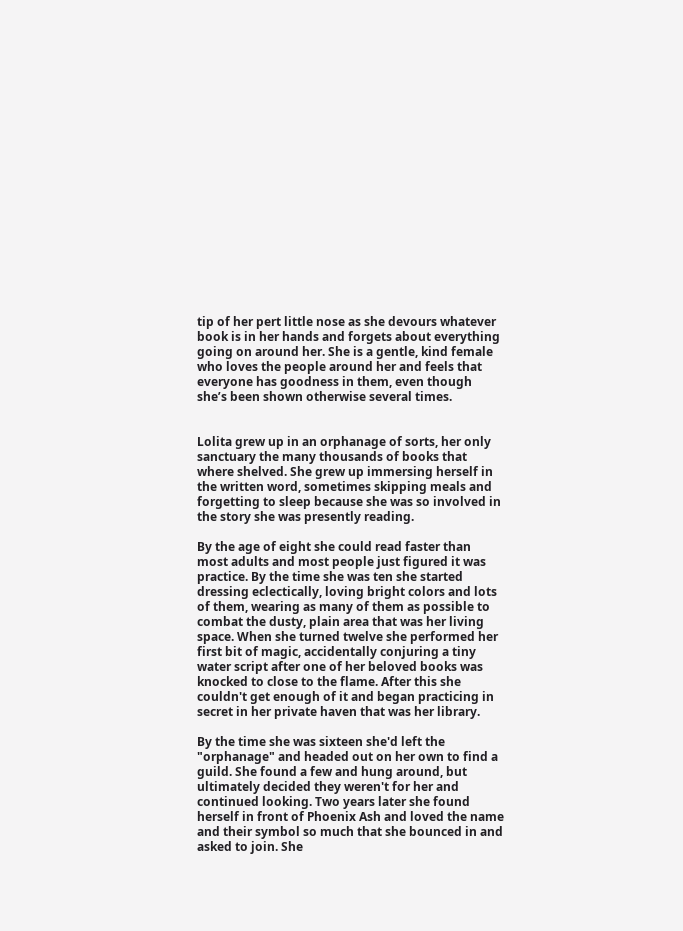tip of her pert little nose as she devours whatever book is in her hands and forgets about everything going on around her. She is a gentle, kind female who loves the people around her and feels that everyone has goodness in them, even though she’s been shown otherwise several times.


Lolita grew up in an orphanage of sorts, her only sanctuary the many thousands of books that where shelved. She grew up immersing herself in the written word, sometimes skipping meals and forgetting to sleep because she was so involved in the story she was presently reading.

By the age of eight she could read faster than most adults and most people just figured it was practice. By the time she was ten she started dressing eclectically, loving bright colors and lots of them, wearing as many of them as possible to combat the dusty, plain area that was her living space. When she turned twelve she performed her first bit of magic, accidentally conjuring a tiny water script after one of her beloved books was knocked to close to the flame. After this she couldn't get enough of it and began practicing in secret in her private haven that was her library.

By the time she was sixteen she'd left the "orphanage" and headed out on her own to find a guild. She found a few and hung around, but ultimately decided they weren't for her and continued looking. Two years later she found herself in front of Phoenix Ash and loved the name and their symbol so much that she bounced in and asked to join. She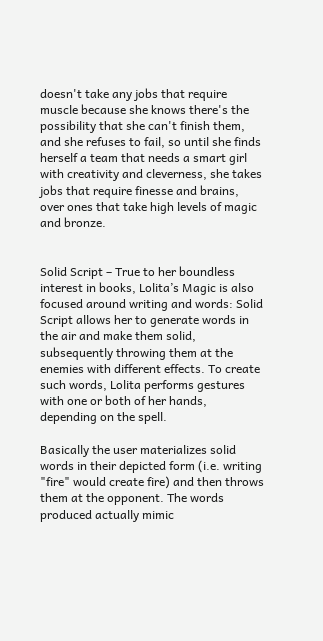doesn't take any jobs that require muscle because she knows there's the possibility that she can't finish them, and she refuses to fail, so until she finds herself a team that needs a smart girl with creativity and cleverness, she takes jobs that require finesse and brains, over ones that take high levels of magic and bronze.


Solid Script – True to her boundless interest in books, Lolita’s Magic is also focused around writing and words: Solid Script allows her to generate words in the air and make them solid, subsequently throwing them at the enemies with different effects. To create such words, Lolita performs gestures with one or both of her hands, depending on the spell.

Basically the user materializes solid words in their depicted form (i.e. writing "fire" would create fire) and then throws them at the opponent. The words produced actually mimic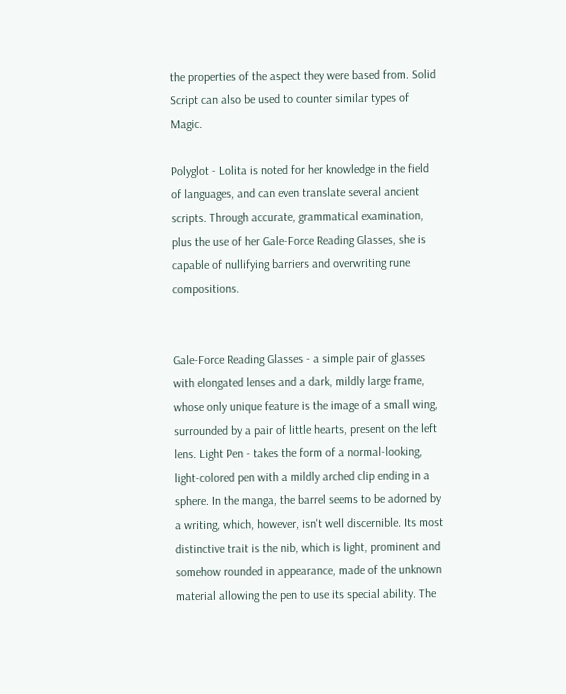the properties of the aspect they were based from. Solid Script can also be used to counter similar types of Magic.

Polyglot - Lolita is noted for her knowledge in the field of languages, and can even translate several ancient scripts. Through accurate, grammatical examination, plus the use of her Gale-Force Reading Glasses, she is capable of nullifying barriers and overwriting rune compositions.


Gale-Force Reading Glasses - a simple pair of glasses with elongated lenses and a dark, mildly large frame, whose only unique feature is the image of a small wing, surrounded by a pair of little hearts, present on the left lens. Light Pen - takes the form of a normal-looking, light-colored pen with a mildly arched clip ending in a sphere. In the manga, the barrel seems to be adorned by a writing, which, however, isn't well discernible. Its most distinctive trait is the nib, which is light, prominent and somehow rounded in appearance, made of the unknown material allowing the pen to use its special ability. The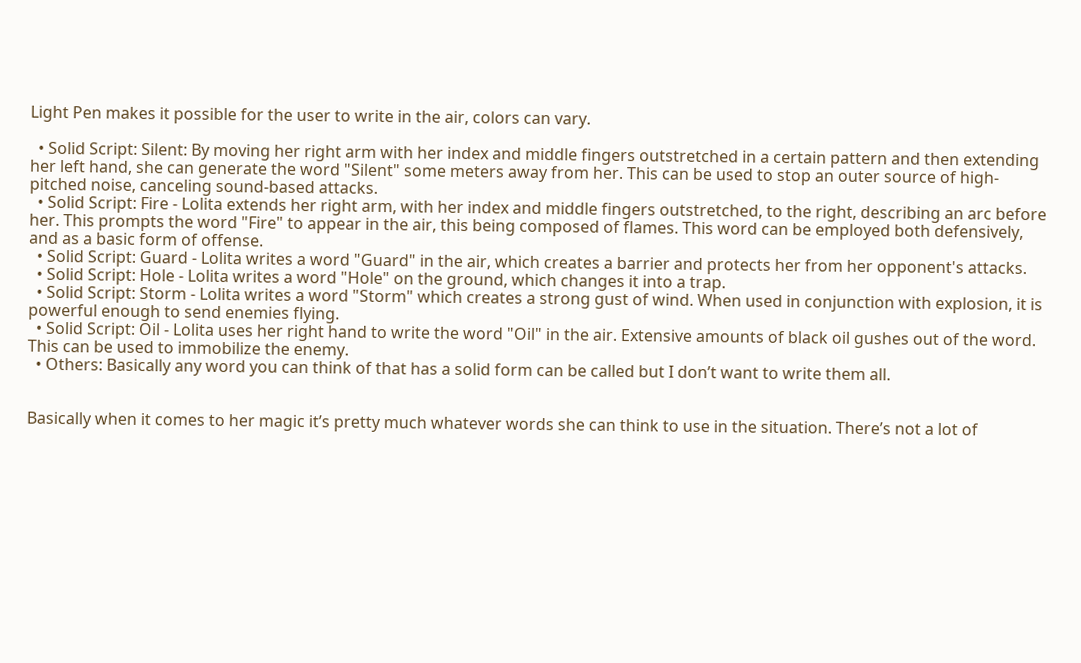Light Pen makes it possible for the user to write in the air, colors can vary.

  • Solid Script: Silent: By moving her right arm with her index and middle fingers outstretched in a certain pattern and then extending her left hand, she can generate the word "Silent" some meters away from her. This can be used to stop an outer source of high-pitched noise, canceling sound-based attacks.
  • Solid Script: Fire - Lolita extends her right arm, with her index and middle fingers outstretched, to the right, describing an arc before her. This prompts the word "Fire" to appear in the air, this being composed of flames. This word can be employed both defensively, and as a basic form of offense.
  • Solid Script: Guard - Lolita writes a word "Guard" in the air, which creates a barrier and protects her from her opponent's attacks.
  • Solid Script: Hole - Lolita writes a word "Hole" on the ground, which changes it into a trap.
  • Solid Script: Storm - Lolita writes a word "Storm" which creates a strong gust of wind. When used in conjunction with explosion, it is powerful enough to send enemies flying.
  • Solid Script: Oil - Lolita uses her right hand to write the word "Oil" in the air. Extensive amounts of black oil gushes out of the word. This can be used to immobilize the enemy.
  • Others: Basically any word you can think of that has a solid form can be called but I don’t want to write them all.


Basically when it comes to her magic it’s pretty much whatever words she can think to use in the situation. There’s not a lot of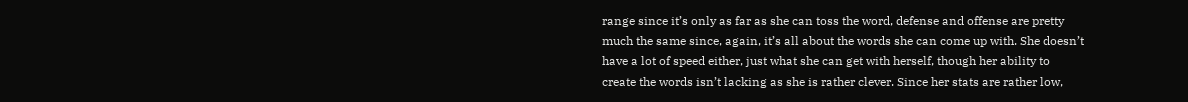range since it’s only as far as she can toss the word, defense and offense are pretty much the same since, again, it’s all about the words she can come up with. She doesn’t have a lot of speed either, just what she can get with herself, though her ability to create the words isn’t lacking as she is rather clever. Since her stats are rather low,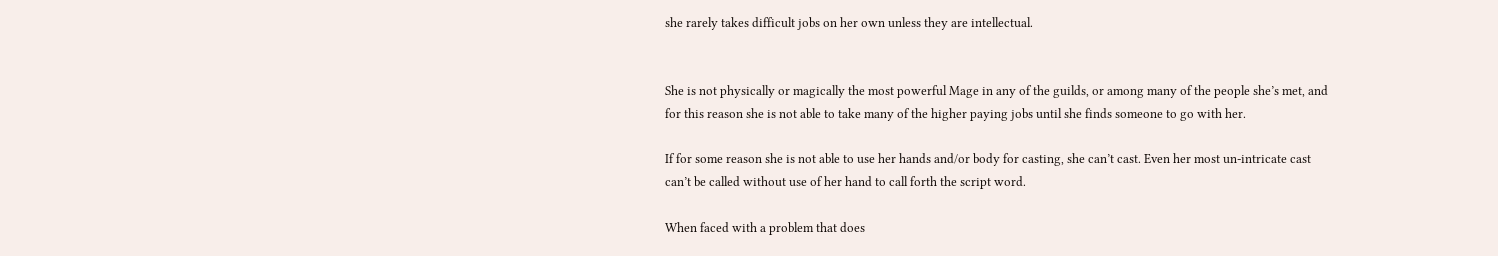she rarely takes difficult jobs on her own unless they are intellectual.


She is not physically or magically the most powerful Mage in any of the guilds, or among many of the people she’s met, and for this reason she is not able to take many of the higher paying jobs until she finds someone to go with her.

If for some reason she is not able to use her hands and/or body for casting, she can’t cast. Even her most un-intricate cast can’t be called without use of her hand to call forth the script word.

When faced with a problem that does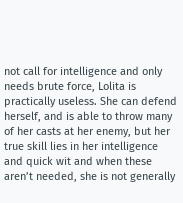not call for intelligence and only needs brute force, Lolita is practically useless. She can defend herself, and is able to throw many of her casts at her enemy, but her true skill lies in her intelligence and quick wit and when these aren’t needed, she is not generally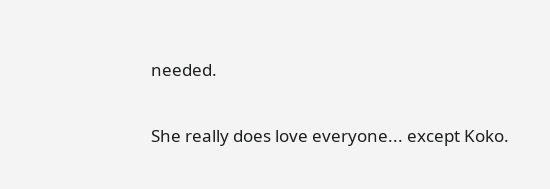needed.


She really does love everyone... except Koko.